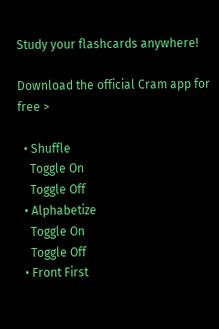Study your flashcards anywhere!

Download the official Cram app for free >

  • Shuffle
    Toggle On
    Toggle Off
  • Alphabetize
    Toggle On
    Toggle Off
  • Front First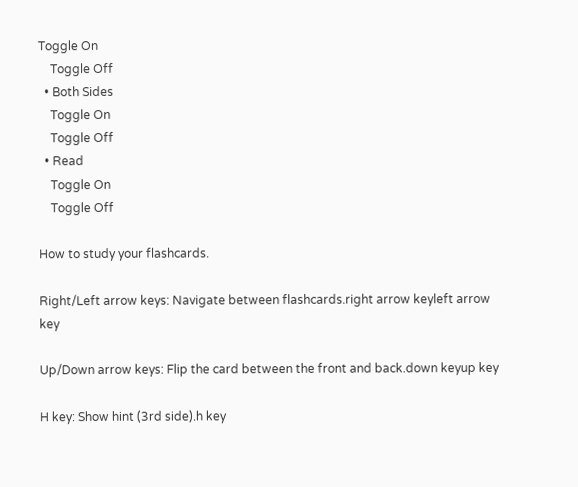Toggle On
    Toggle Off
  • Both Sides
    Toggle On
    Toggle Off
  • Read
    Toggle On
    Toggle Off

How to study your flashcards.

Right/Left arrow keys: Navigate between flashcards.right arrow keyleft arrow key

Up/Down arrow keys: Flip the card between the front and back.down keyup key

H key: Show hint (3rd side).h key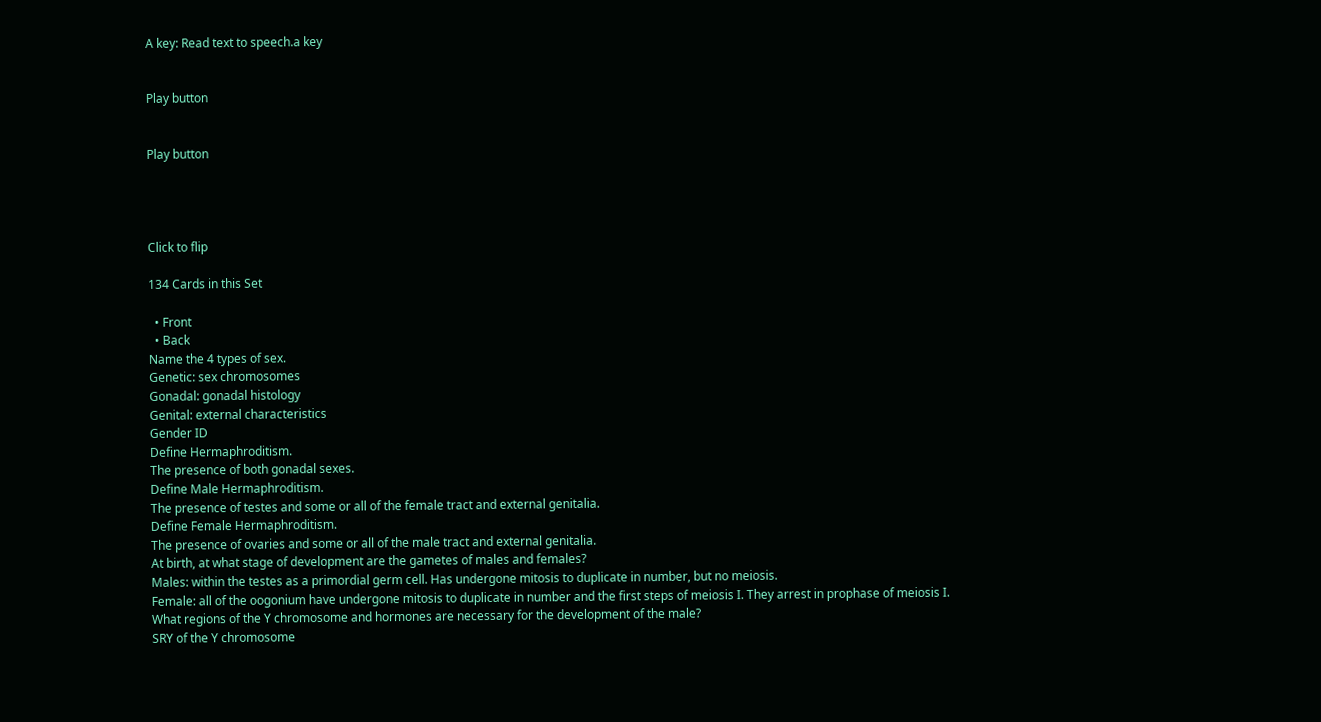A key: Read text to speech.a key


Play button


Play button




Click to flip

134 Cards in this Set

  • Front
  • Back
Name the 4 types of sex.
Genetic: sex chromosomes
Gonadal: gonadal histology
Genital: external characteristics
Gender ID
Define Hermaphroditism.
The presence of both gonadal sexes.
Define Male Hermaphroditism.
The presence of testes and some or all of the female tract and external genitalia.
Define Female Hermaphroditism.
The presence of ovaries and some or all of the male tract and external genitalia.
At birth, at what stage of development are the gametes of males and females?
Males: within the testes as a primordial germ cell. Has undergone mitosis to duplicate in number, but no meiosis.
Female: all of the oogonium have undergone mitosis to duplicate in number and the first steps of meiosis I. They arrest in prophase of meiosis I.
What regions of the Y chromosome and hormones are necessary for the development of the male?
SRY of the Y chromosome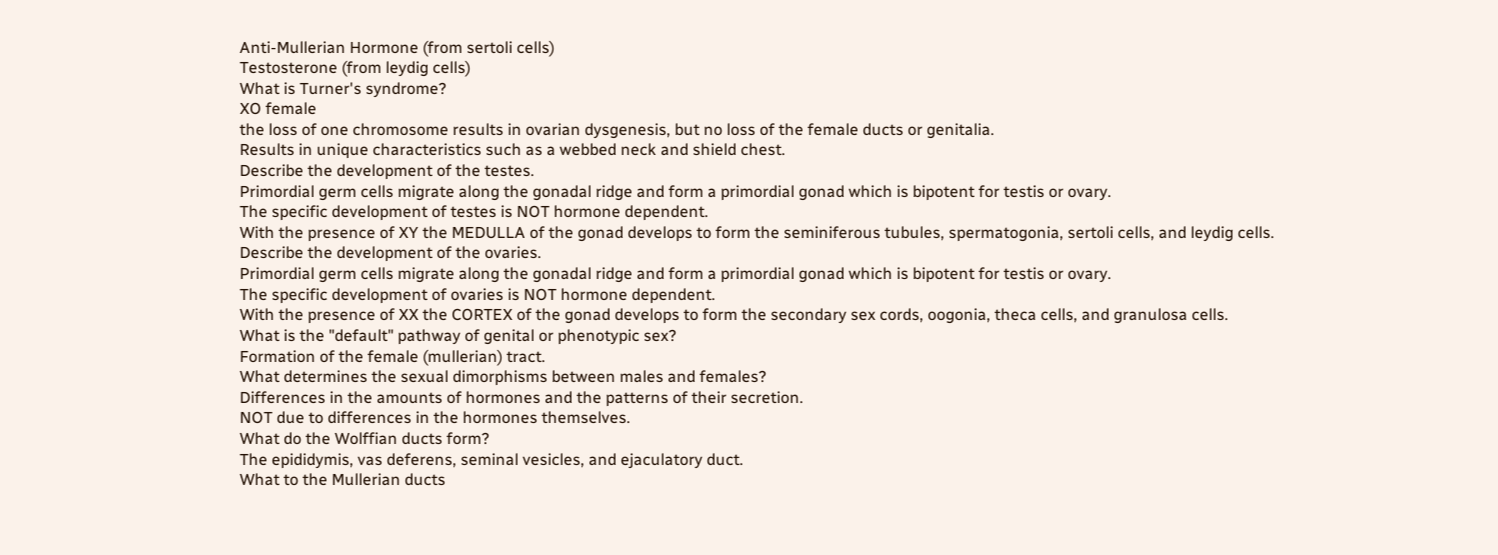Anti-Mullerian Hormone (from sertoli cells)
Testosterone (from leydig cells)
What is Turner's syndrome?
XO female
the loss of one chromosome results in ovarian dysgenesis, but no loss of the female ducts or genitalia.
Results in unique characteristics such as a webbed neck and shield chest.
Describe the development of the testes.
Primordial germ cells migrate along the gonadal ridge and form a primordial gonad which is bipotent for testis or ovary.
The specific development of testes is NOT hormone dependent.
With the presence of XY the MEDULLA of the gonad develops to form the seminiferous tubules, spermatogonia, sertoli cells, and leydig cells.
Describe the development of the ovaries.
Primordial germ cells migrate along the gonadal ridge and form a primordial gonad which is bipotent for testis or ovary.
The specific development of ovaries is NOT hormone dependent.
With the presence of XX the CORTEX of the gonad develops to form the secondary sex cords, oogonia, theca cells, and granulosa cells.
What is the "default" pathway of genital or phenotypic sex?
Formation of the female (mullerian) tract.
What determines the sexual dimorphisms between males and females?
Differences in the amounts of hormones and the patterns of their secretion.
NOT due to differences in the hormones themselves.
What do the Wolffian ducts form?
The epididymis, vas deferens, seminal vesicles, and ejaculatory duct.
What to the Mullerian ducts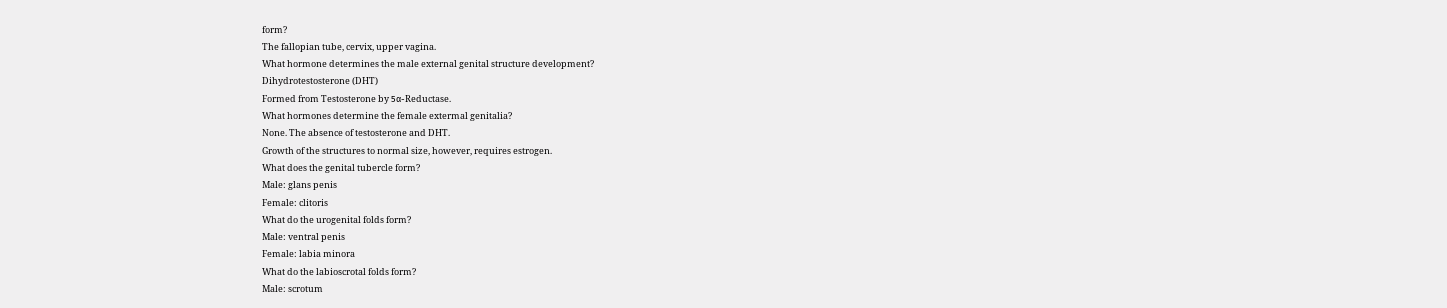form?
The fallopian tube, cervix, upper vagina.
What hormone determines the male external genital structure development?
Dihydrotestosterone (DHT)
Formed from Testosterone by 5α-Reductase.
What hormones determine the female extermal genitalia?
None. The absence of testosterone and DHT.
Growth of the structures to normal size, however, requires estrogen.
What does the genital tubercle form?
Male: glans penis
Female: clitoris
What do the urogenital folds form?
Male: ventral penis
Female: labia minora
What do the labioscrotal folds form?
Male: scrotum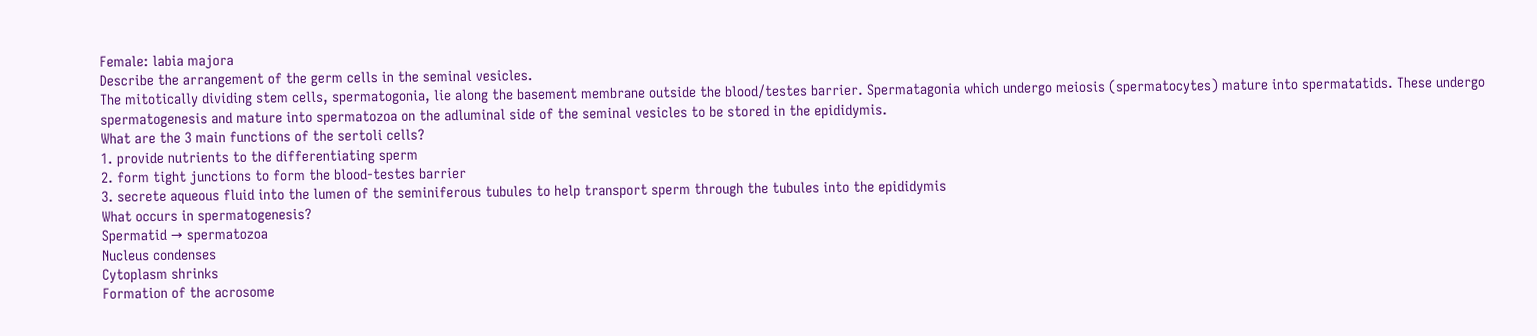Female: labia majora
Describe the arrangement of the germ cells in the seminal vesicles.
The mitotically dividing stem cells, spermatogonia, lie along the basement membrane outside the blood/testes barrier. Spermatagonia which undergo meiosis (spermatocytes) mature into spermatatids. These undergo spermatogenesis and mature into spermatozoa on the adluminal side of the seminal vesicles to be stored in the epididymis.
What are the 3 main functions of the sertoli cells?
1. provide nutrients to the differentiating sperm
2. form tight junctions to form the blood-testes barrier
3. secrete aqueous fluid into the lumen of the seminiferous tubules to help transport sperm through the tubules into the epididymis
What occurs in spermatogenesis?
Spermatid → spermatozoa
Nucleus condenses
Cytoplasm shrinks
Formation of the acrosome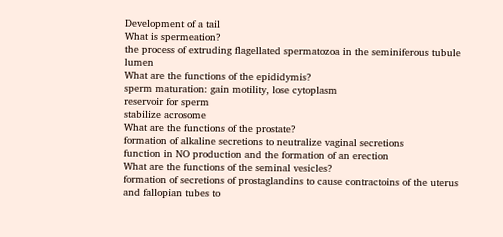Development of a tail
What is spermeation?
the process of extruding flagellated spermatozoa in the seminiferous tubule lumen
What are the functions of the epididymis?
sperm maturation: gain motility, lose cytoplasm
reservoir for sperm
stabilize acrosome
What are the functions of the prostate?
formation of alkaline secretions to neutralize vaginal secretions
function in NO production and the formation of an erection
What are the functions of the seminal vesicles?
formation of secretions of prostaglandins to cause contractoins of the uterus and fallopian tubes to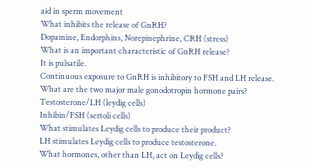aid in sperm movement
What inhibits the release of GnRH?
Dopamine, Endorphins, Norepinephrine, CRH (stress)
What is an important characteristic of GnRH release?
It is pulsatile.
Continuous exposure to GnRH is inhibitory to FSH and LH release.
What are the two major male gonodotropin hormone pairs?
Testosterone/LH (leydig cells)
Inhibin/FSH (sertoli cells)
What stimulates Leydig cells to produce their product?
LH stimulates Leydig cells to produce testosterone.
What hormones, other than LH, act on Leydig cells?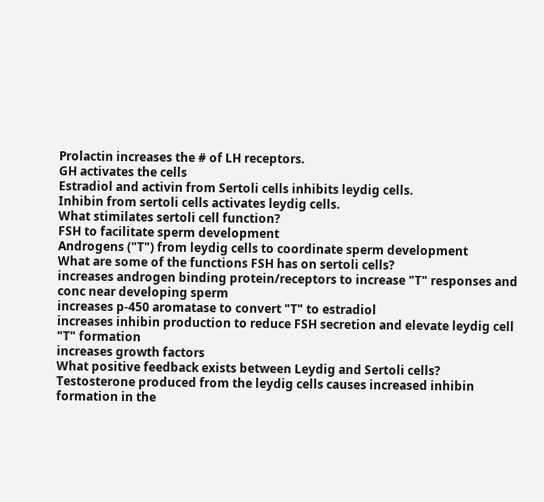Prolactin increases the # of LH receptors.
GH activates the cells
Estradiol and activin from Sertoli cells inhibits leydig cells.
Inhibin from sertoli cells activates leydig cells.
What stimilates sertoli cell function?
FSH to facilitate sperm development
Androgens ("T") from leydig cells to coordinate sperm development
What are some of the functions FSH has on sertoli cells?
increases androgen binding protein/receptors to increase "T" responses and conc near developing sperm
increases p-450 aromatase to convert "T" to estradiol
increases inhibin production to reduce FSH secretion and elevate leydig cell "T" formation
increases growth factors
What positive feedback exists between Leydig and Sertoli cells?
Testosterone produced from the leydig cells causes increased inhibin formation in the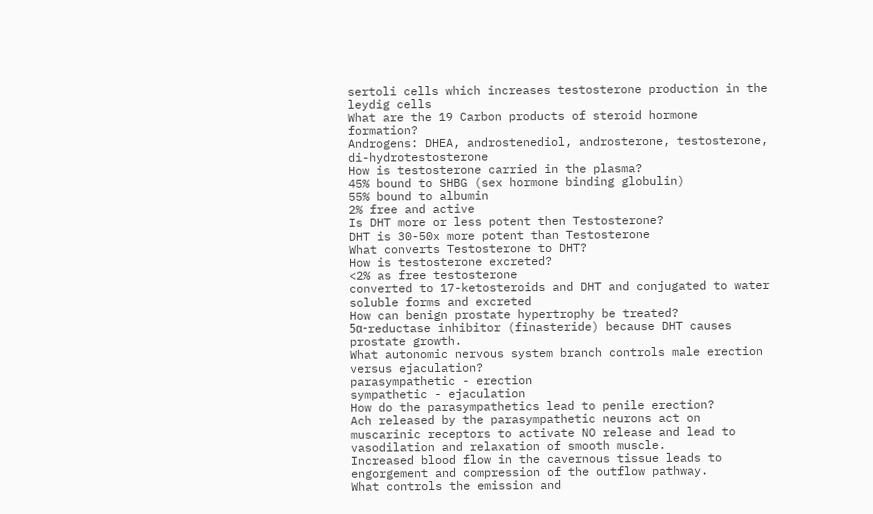sertoli cells which increases testosterone production in the leydig cells
What are the 19 Carbon products of steroid hormone formation?
Androgens: DHEA, androstenediol, androsterone, testosterone, di-hydrotestosterone
How is testosterone carried in the plasma?
45% bound to SHBG (sex hormone binding globulin)
55% bound to albumin
2% free and active
Is DHT more or less potent then Testosterone?
DHT is 30-50x more potent than Testosterone
What converts Testosterone to DHT?
How is testosterone excreted?
<2% as free testosterone
converted to 17-ketosteroids and DHT and conjugated to water soluble forms and excreted
How can benign prostate hypertrophy be treated?
5α-reductase inhibitor (finasteride) because DHT causes prostate growth.
What autonomic nervous system branch controls male erection versus ejaculation?
parasympathetic - erection
sympathetic - ejaculation
How do the parasympathetics lead to penile erection?
Ach released by the parasympathetic neurons act on muscarinic receptors to activate NO release and lead to vasodilation and relaxation of smooth muscle.
Increased blood flow in the cavernous tissue leads to engorgement and compression of the outflow pathway.
What controls the emission and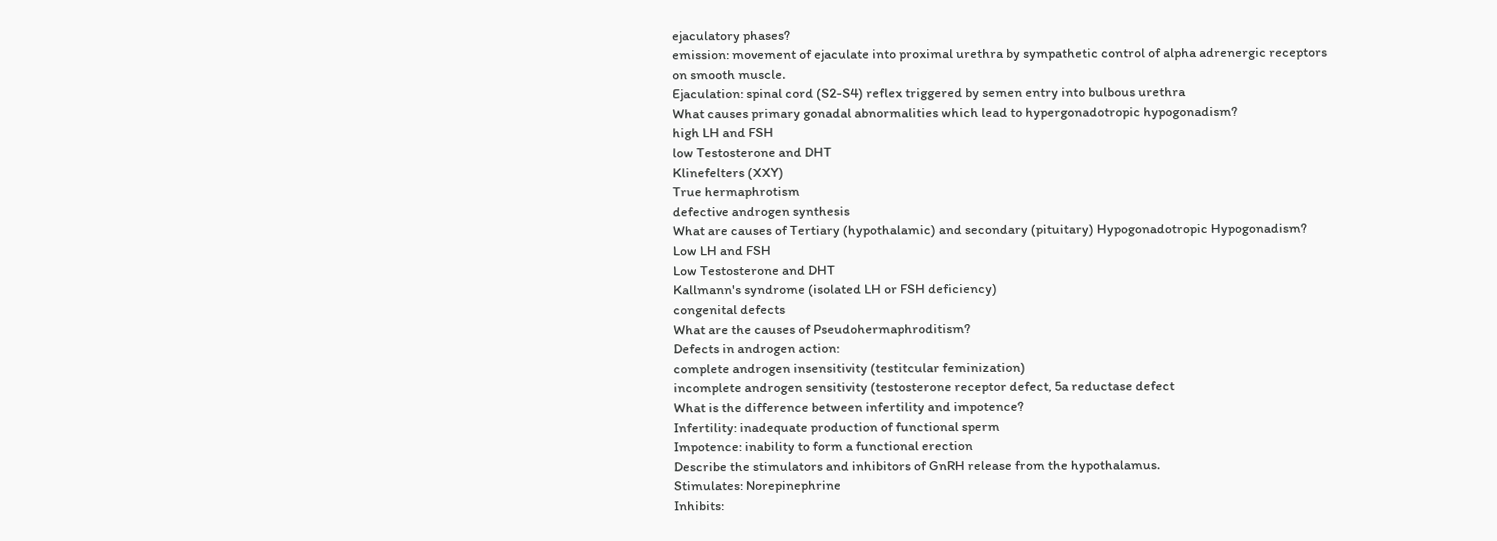ejaculatory phases?
emission: movement of ejaculate into proximal urethra by sympathetic control of alpha adrenergic receptors on smooth muscle.
Ejaculation: spinal cord (S2-S4) reflex triggered by semen entry into bulbous urethra
What causes primary gonadal abnormalities which lead to hypergonadotropic hypogonadism?
high LH and FSH
low Testosterone and DHT
Klinefelters (XXY)
True hermaphrotism
defective androgen synthesis
What are causes of Tertiary (hypothalamic) and secondary (pituitary) Hypogonadotropic Hypogonadism?
Low LH and FSH
Low Testosterone and DHT
Kallmann's syndrome (isolated LH or FSH deficiency)
congenital defects
What are the causes of Pseudohermaphroditism?
Defects in androgen action:
complete androgen insensitivity (testitcular feminization)
incomplete androgen sensitivity (testosterone receptor defect, 5a reductase defect
What is the difference between infertility and impotence?
Infertility: inadequate production of functional sperm
Impotence: inability to form a functional erection
Describe the stimulators and inhibitors of GnRH release from the hypothalamus.
Stimulates: Norepinephrine
Inhibits: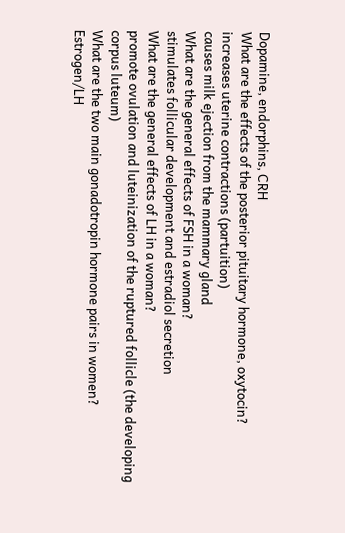Dopamine, endorphins, CRH
What are the effects of the posterior pituitary hormone, oxytocin?
increases uterine contractions (partuition)
causes milk ejection from the mammary gland
What are the general effects of FSH in a woman?
stimulates follicular development and estradiol secretion
What are the general effects of LH in a woman?
promote ovulation and luteinization of the ruptured follicle (the developing corpus luteum)
What are the two main gonadotropin hormone pairs in women?
Estrogen/LH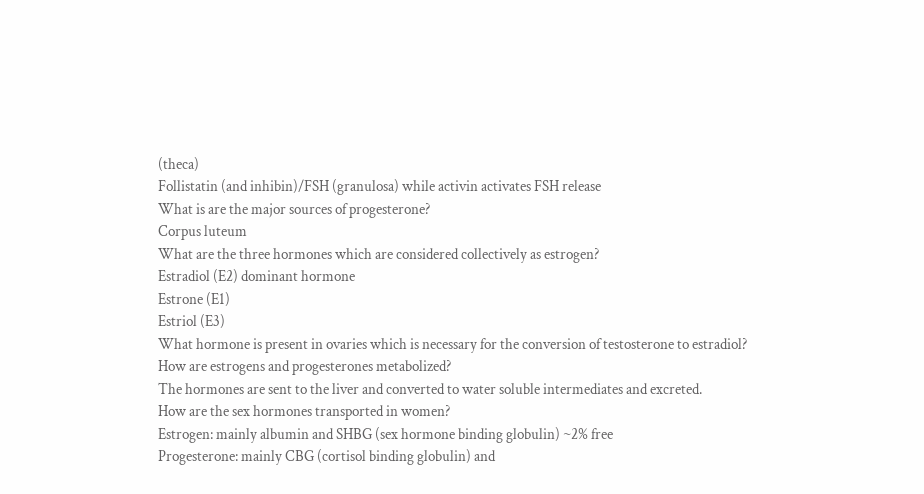(theca)
Follistatin (and inhibin)/FSH (granulosa) while activin activates FSH release
What is are the major sources of progesterone?
Corpus luteum
What are the three hormones which are considered collectively as estrogen?
Estradiol (E2) dominant hormone
Estrone (E1)
Estriol (E3)
What hormone is present in ovaries which is necessary for the conversion of testosterone to estradiol?
How are estrogens and progesterones metabolized?
The hormones are sent to the liver and converted to water soluble intermediates and excreted.
How are the sex hormones transported in women?
Estrogen: mainly albumin and SHBG (sex hormone binding globulin) ~2% free
Progesterone: mainly CBG (cortisol binding globulin) and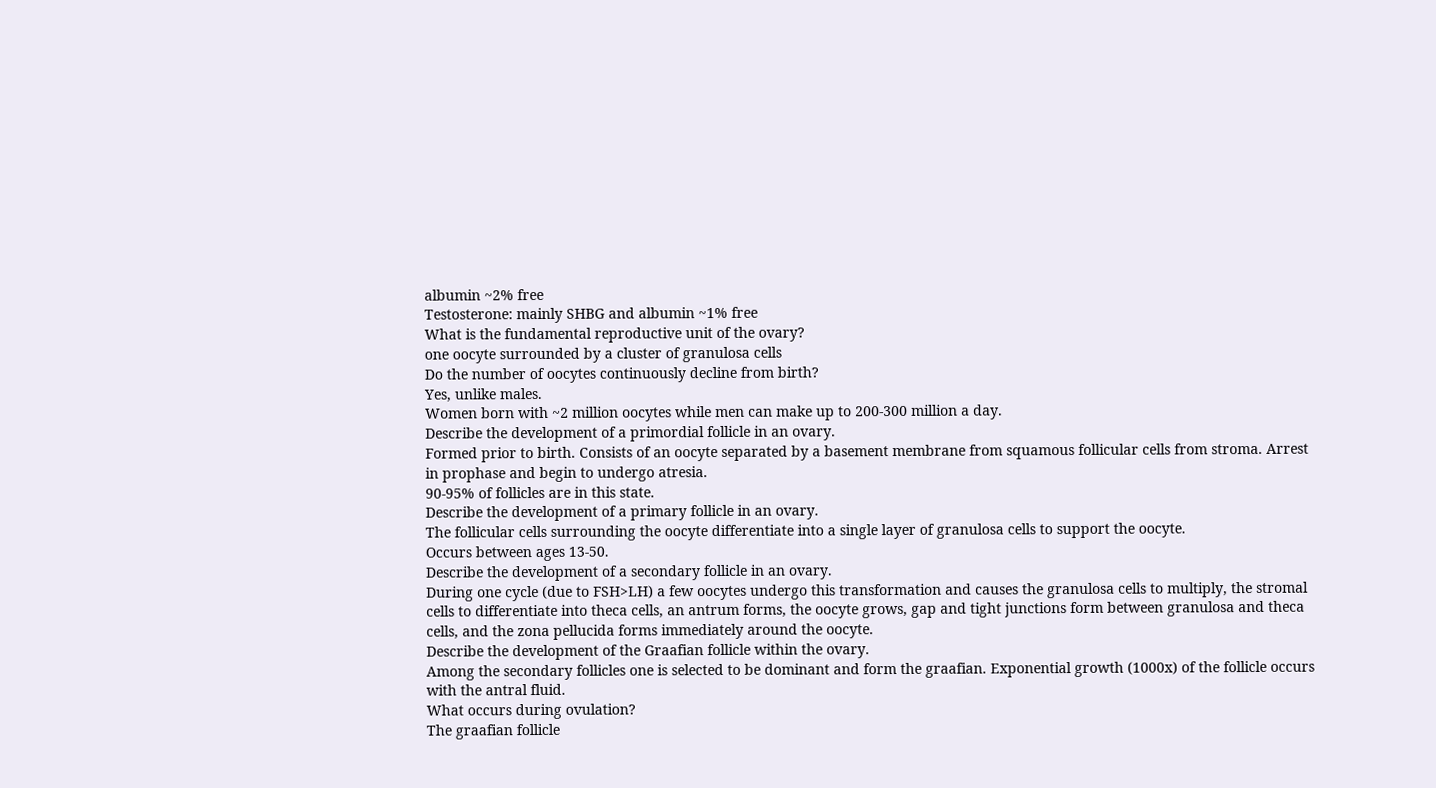albumin ~2% free
Testosterone: mainly SHBG and albumin ~1% free
What is the fundamental reproductive unit of the ovary?
one oocyte surrounded by a cluster of granulosa cells
Do the number of oocytes continuously decline from birth?
Yes, unlike males.
Women born with ~2 million oocytes while men can make up to 200-300 million a day.
Describe the development of a primordial follicle in an ovary.
Formed prior to birth. Consists of an oocyte separated by a basement membrane from squamous follicular cells from stroma. Arrest in prophase and begin to undergo atresia.
90-95% of follicles are in this state.
Describe the development of a primary follicle in an ovary.
The follicular cells surrounding the oocyte differentiate into a single layer of granulosa cells to support the oocyte.
Occurs between ages 13-50.
Describe the development of a secondary follicle in an ovary.
During one cycle (due to FSH>LH) a few oocytes undergo this transformation and causes the granulosa cells to multiply, the stromal cells to differentiate into theca cells, an antrum forms, the oocyte grows, gap and tight junctions form between granulosa and theca cells, and the zona pellucida forms immediately around the oocyte.
Describe the development of the Graafian follicle within the ovary.
Among the secondary follicles one is selected to be dominant and form the graafian. Exponential growth (1000x) of the follicle occurs with the antral fluid.
What occurs during ovulation?
The graafian follicle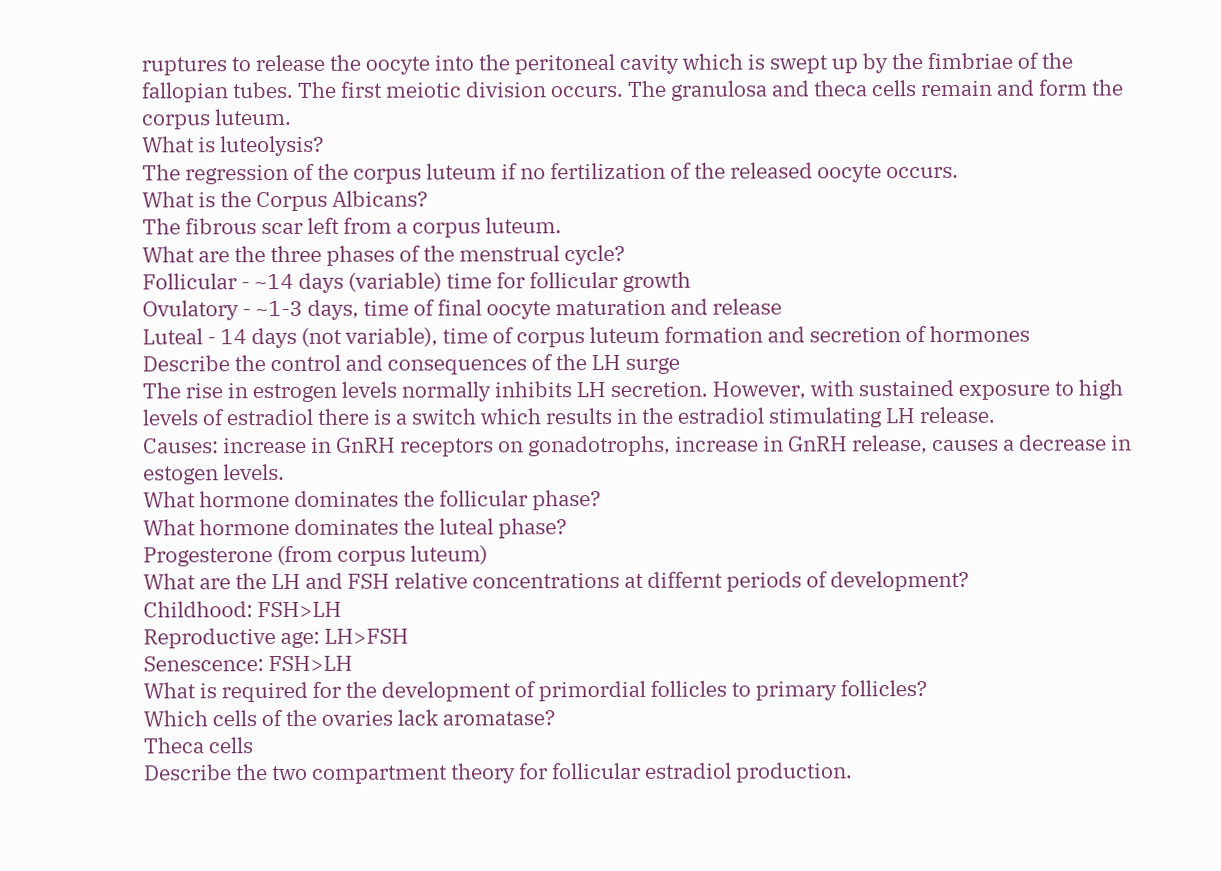ruptures to release the oocyte into the peritoneal cavity which is swept up by the fimbriae of the fallopian tubes. The first meiotic division occurs. The granulosa and theca cells remain and form the corpus luteum.
What is luteolysis?
The regression of the corpus luteum if no fertilization of the released oocyte occurs.
What is the Corpus Albicans?
The fibrous scar left from a corpus luteum.
What are the three phases of the menstrual cycle?
Follicular - ~14 days (variable) time for follicular growth
Ovulatory - ~1-3 days, time of final oocyte maturation and release
Luteal - 14 days (not variable), time of corpus luteum formation and secretion of hormones
Describe the control and consequences of the LH surge
The rise in estrogen levels normally inhibits LH secretion. However, with sustained exposure to high levels of estradiol there is a switch which results in the estradiol stimulating LH release.
Causes: increase in GnRH receptors on gonadotrophs, increase in GnRH release, causes a decrease in estogen levels.
What hormone dominates the follicular phase?
What hormone dominates the luteal phase?
Progesterone (from corpus luteum)
What are the LH and FSH relative concentrations at differnt periods of development?
Childhood: FSH>LH
Reproductive age: LH>FSH
Senescence: FSH>LH
What is required for the development of primordial follicles to primary follicles?
Which cells of the ovaries lack aromatase?
Theca cells
Describe the two compartment theory for follicular estradiol production.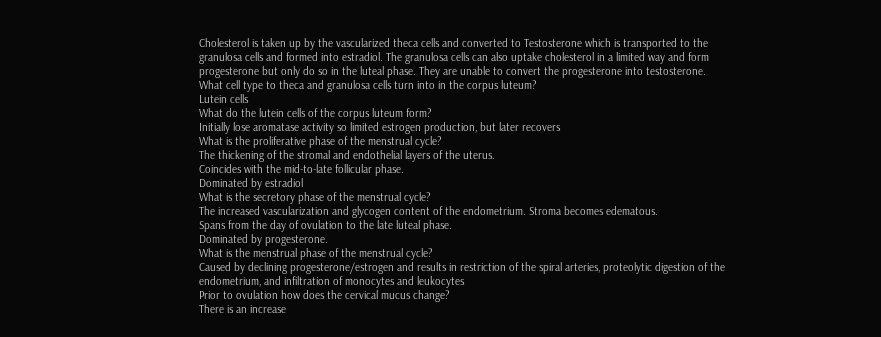Cholesterol is taken up by the vascularized theca cells and converted to Testosterone which is transported to the granulosa cells and formed into estradiol. The granulosa cells can also uptake cholesterol in a limited way and form progesterone but only do so in the luteal phase. They are unable to convert the progesterone into testosterone.
What cell type to theca and granulosa cells turn into in the corpus luteum?
Lutein cells
What do the lutein cells of the corpus luteum form?
Initially lose aromatase activity so limited estrogen production, but later recovers
What is the proliferative phase of the menstrual cycle?
The thickening of the stromal and endothelial layers of the uterus.
Coincides with the mid-to-late follicular phase.
Dominated by estradiol
What is the secretory phase of the menstrual cycle?
The increased vascularization and glycogen content of the endometrium. Stroma becomes edematous.
Spans from the day of ovulation to the late luteal phase.
Dominated by progesterone.
What is the menstrual phase of the menstrual cycle?
Caused by declining progesterone/estrogen and results in restriction of the spiral arteries, proteolytic digestion of the endometrium, and infiltration of monocytes and leukocytes
Prior to ovulation how does the cervical mucus change?
There is an increase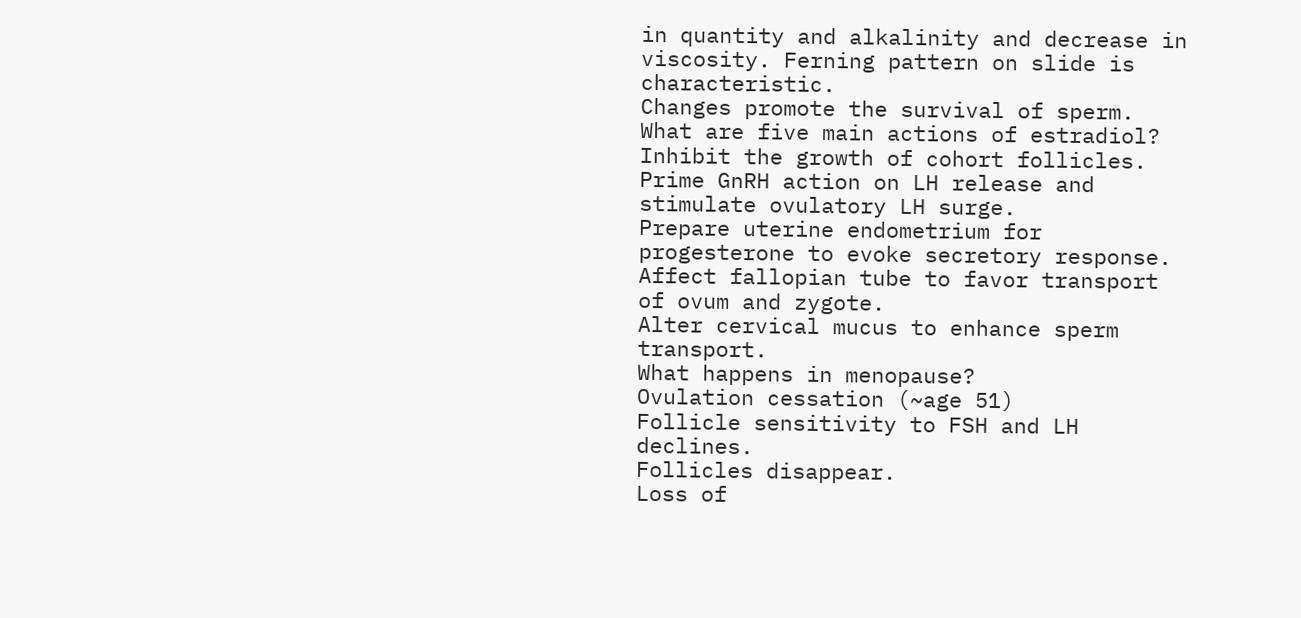in quantity and alkalinity and decrease in viscosity. Ferning pattern on slide is characteristic.
Changes promote the survival of sperm.
What are five main actions of estradiol?
Inhibit the growth of cohort follicles.
Prime GnRH action on LH release and stimulate ovulatory LH surge.
Prepare uterine endometrium for progesterone to evoke secretory response.
Affect fallopian tube to favor transport of ovum and zygote.
Alter cervical mucus to enhance sperm transport.
What happens in menopause?
Ovulation cessation (~age 51)
Follicle sensitivity to FSH and LH declines.
Follicles disappear.
Loss of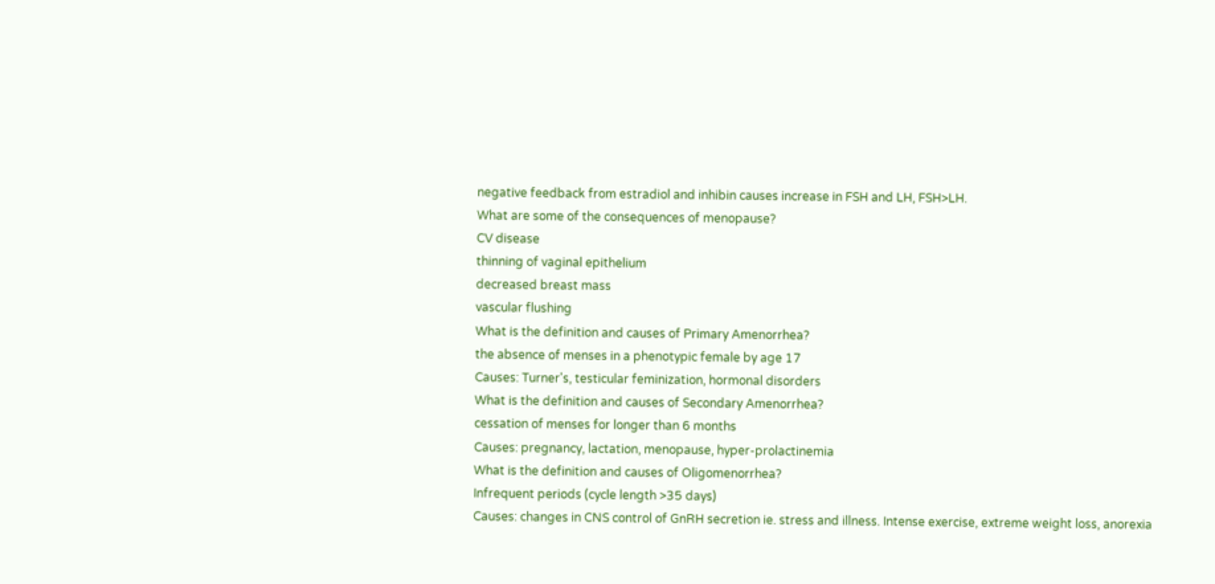negative feedback from estradiol and inhibin causes increase in FSH and LH, FSH>LH.
What are some of the consequences of menopause?
CV disease
thinning of vaginal epithelium
decreased breast mass
vascular flushing
What is the definition and causes of Primary Amenorrhea?
the absence of menses in a phenotypic female by age 17
Causes: Turner's, testicular feminization, hormonal disorders
What is the definition and causes of Secondary Amenorrhea?
cessation of menses for longer than 6 months
Causes: pregnancy, lactation, menopause, hyper-prolactinemia
What is the definition and causes of Oligomenorrhea?
Infrequent periods (cycle length >35 days)
Causes: changes in CNS control of GnRH secretion ie. stress and illness. Intense exercise, extreme weight loss, anorexia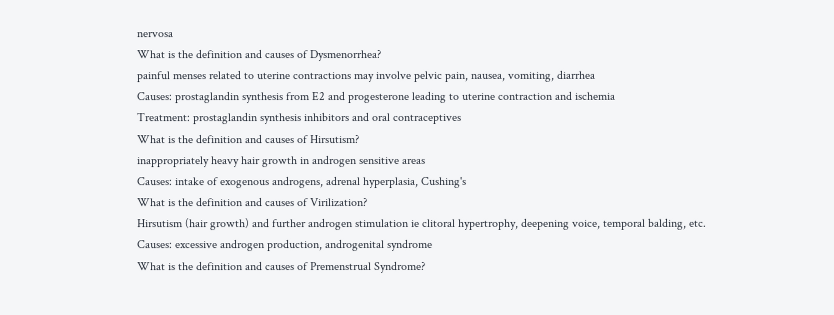nervosa
What is the definition and causes of Dysmenorrhea?
painful menses related to uterine contractions may involve pelvic pain, nausea, vomiting, diarrhea
Causes: prostaglandin synthesis from E2 and progesterone leading to uterine contraction and ischemia
Treatment: prostaglandin synthesis inhibitors and oral contraceptives
What is the definition and causes of Hirsutism?
inappropriately heavy hair growth in androgen sensitive areas
Causes: intake of exogenous androgens, adrenal hyperplasia, Cushing's
What is the definition and causes of Virilization?
Hirsutism (hair growth) and further androgen stimulation ie clitoral hypertrophy, deepening voice, temporal balding, etc.
Causes: excessive androgen production, androgenital syndrome
What is the definition and causes of Premenstrual Syndrome?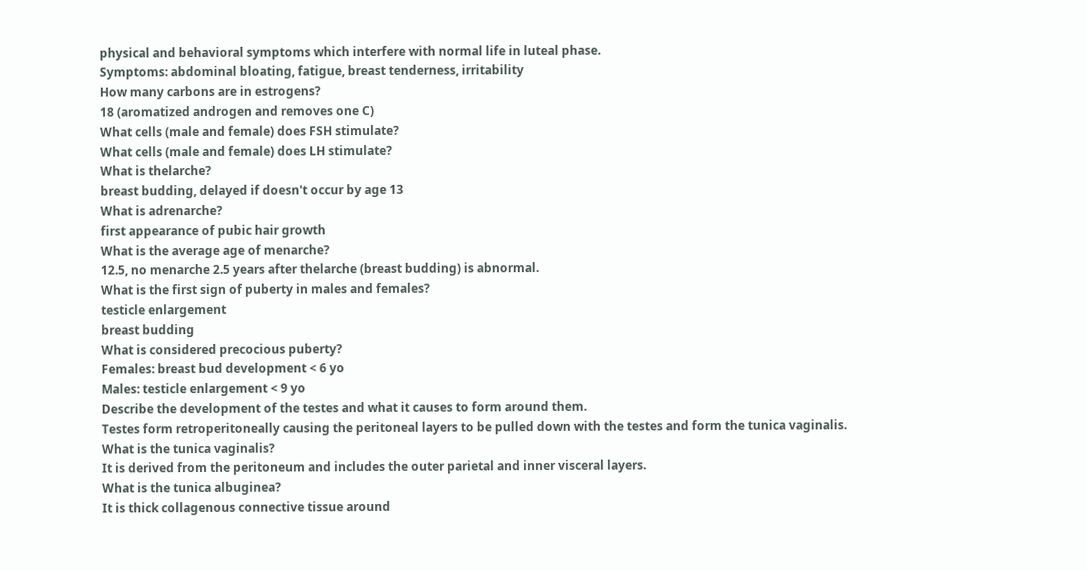physical and behavioral symptoms which interfere with normal life in luteal phase.
Symptoms: abdominal bloating, fatigue, breast tenderness, irritability
How many carbons are in estrogens?
18 (aromatized androgen and removes one C)
What cells (male and female) does FSH stimulate?
What cells (male and female) does LH stimulate?
What is thelarche?
breast budding, delayed if doesn't occur by age 13
What is adrenarche?
first appearance of pubic hair growth
What is the average age of menarche?
12.5, no menarche 2.5 years after thelarche (breast budding) is abnormal.
What is the first sign of puberty in males and females?
testicle enlargement
breast budding
What is considered precocious puberty?
Females: breast bud development < 6 yo
Males: testicle enlargement < 9 yo
Describe the development of the testes and what it causes to form around them.
Testes form retroperitoneally causing the peritoneal layers to be pulled down with the testes and form the tunica vaginalis.
What is the tunica vaginalis?
It is derived from the peritoneum and includes the outer parietal and inner visceral layers.
What is the tunica albuginea?
It is thick collagenous connective tissue around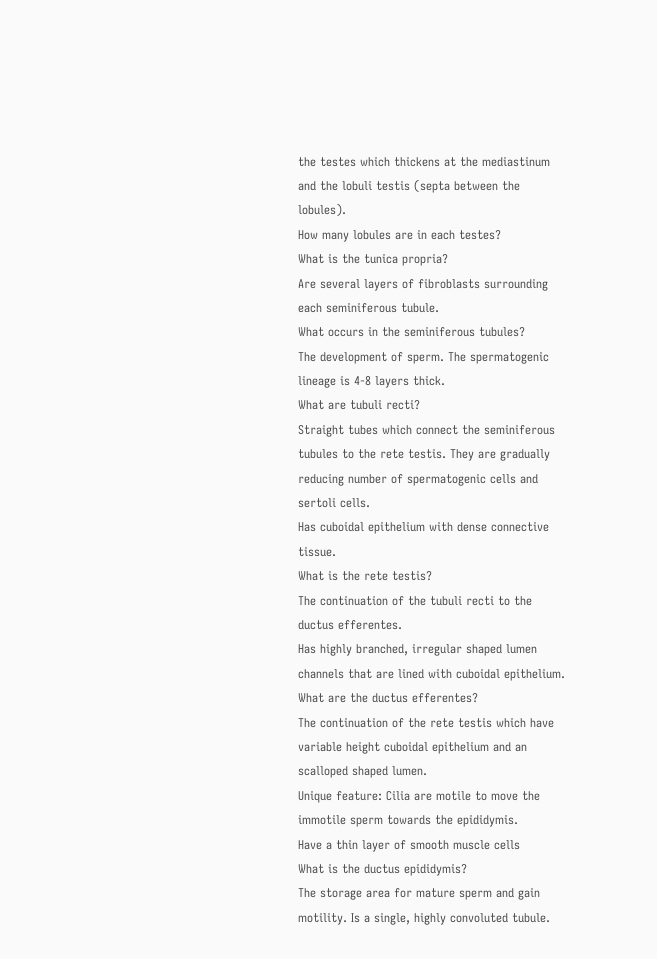the testes which thickens at the mediastinum and the lobuli testis (septa between the lobules).
How many lobules are in each testes?
What is the tunica propria?
Are several layers of fibroblasts surrounding each seminiferous tubule.
What occurs in the seminiferous tubules?
The development of sperm. The spermatogenic lineage is 4-8 layers thick.
What are tubuli recti?
Straight tubes which connect the seminiferous tubules to the rete testis. They are gradually reducing number of spermatogenic cells and sertoli cells.
Has cuboidal epithelium with dense connective tissue.
What is the rete testis?
The continuation of the tubuli recti to the ductus efferentes.
Has highly branched, irregular shaped lumen channels that are lined with cuboidal epithelium.
What are the ductus efferentes?
The continuation of the rete testis which have variable height cuboidal epithelium and an scalloped shaped lumen.
Unique feature: Cilia are motile to move the immotile sperm towards the epididymis.
Have a thin layer of smooth muscle cells
What is the ductus epididymis?
The storage area for mature sperm and gain motility. Is a single, highly convoluted tubule.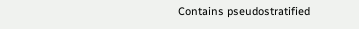Contains pseudostratified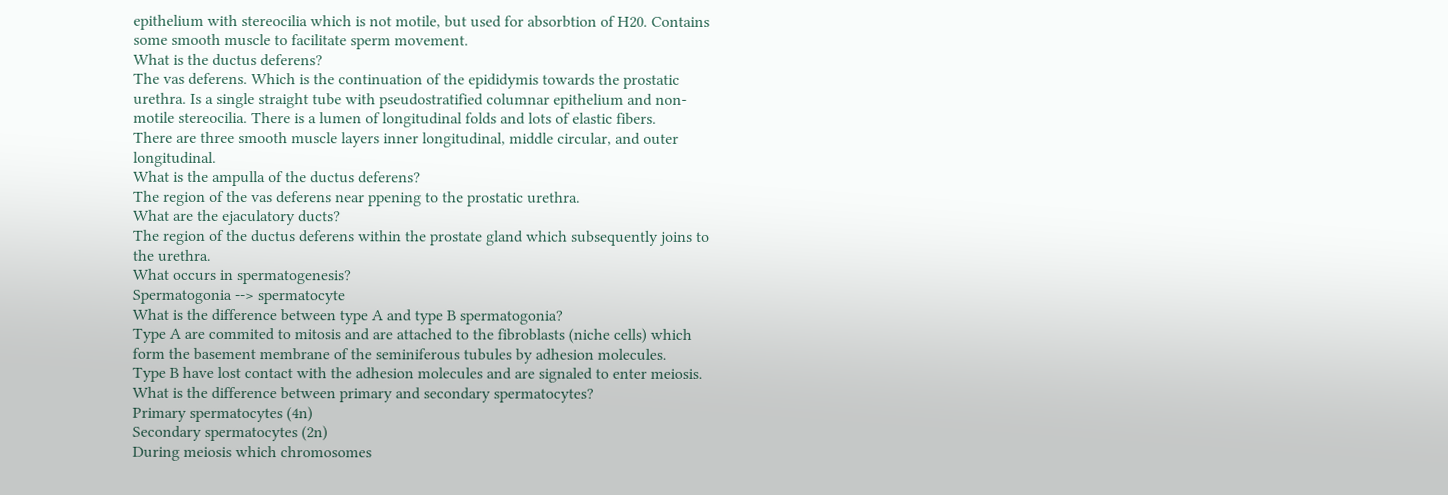epithelium with stereocilia which is not motile, but used for absorbtion of H20. Contains some smooth muscle to facilitate sperm movement.
What is the ductus deferens?
The vas deferens. Which is the continuation of the epididymis towards the prostatic urethra. Is a single straight tube with pseudostratified columnar epithelium and non-motile stereocilia. There is a lumen of longitudinal folds and lots of elastic fibers.
There are three smooth muscle layers inner longitudinal, middle circular, and outer longitudinal.
What is the ampulla of the ductus deferens?
The region of the vas deferens near ppening to the prostatic urethra.
What are the ejaculatory ducts?
The region of the ductus deferens within the prostate gland which subsequently joins to the urethra.
What occurs in spermatogenesis?
Spermatogonia --> spermatocyte
What is the difference between type A and type B spermatogonia?
Type A are commited to mitosis and are attached to the fibroblasts (niche cells) which form the basement membrane of the seminiferous tubules by adhesion molecules.
Type B have lost contact with the adhesion molecules and are signaled to enter meiosis.
What is the difference between primary and secondary spermatocytes?
Primary spermatocytes (4n)
Secondary spermatocytes (2n)
During meiosis which chromosomes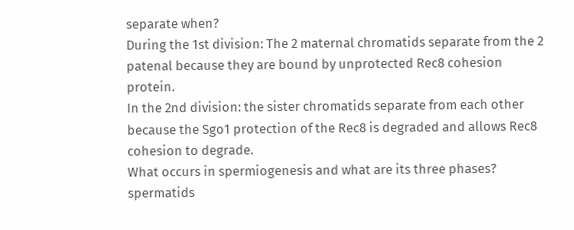separate when?
During the 1st division: The 2 maternal chromatids separate from the 2 patenal because they are bound by unprotected Rec8 cohesion protein.
In the 2nd division: the sister chromatids separate from each other because the Sgo1 protection of the Rec8 is degraded and allows Rec8 cohesion to degrade.
What occurs in spermiogenesis and what are its three phases?
spermatids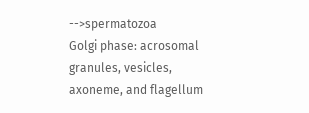-->spermatozoa
Golgi phase: acrosomal granules, vesicles, axoneme, and flagellum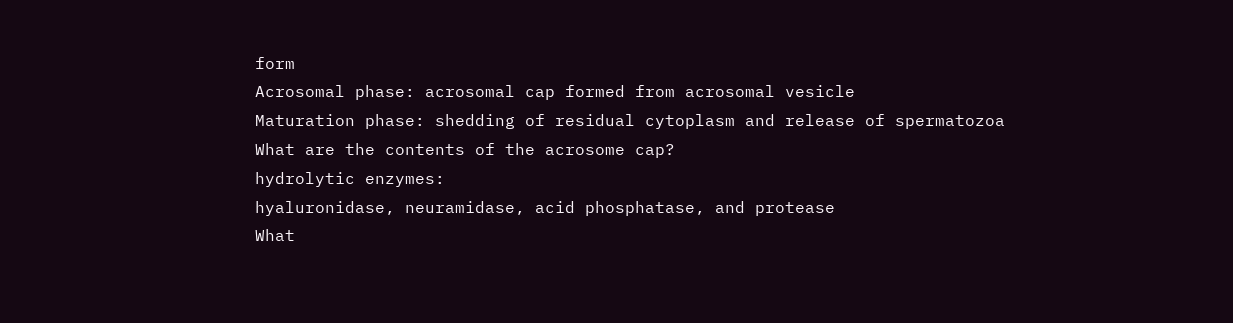form
Acrosomal phase: acrosomal cap formed from acrosomal vesicle
Maturation phase: shedding of residual cytoplasm and release of spermatozoa
What are the contents of the acrosome cap?
hydrolytic enzymes:
hyaluronidase, neuramidase, acid phosphatase, and protease
What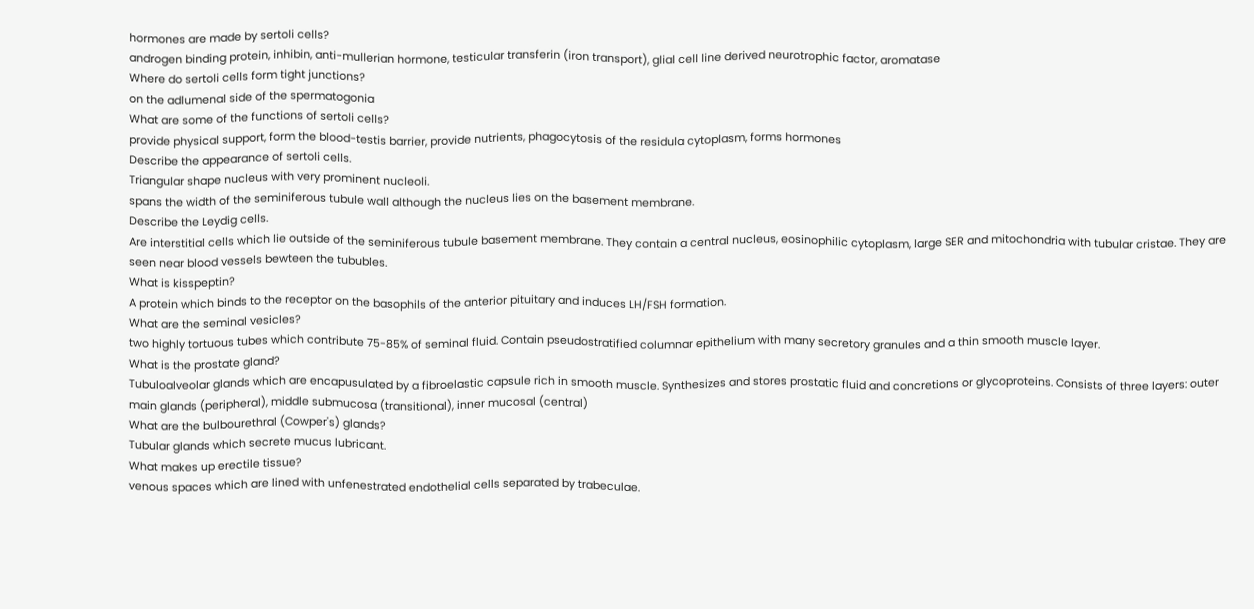hormones are made by sertoli cells?
androgen binding protein, inhibin, anti-mullerian hormone, testicular transferin (iron transport), glial cell line derived neurotrophic factor, aromatase
Where do sertoli cells form tight junctions?
on the adlumenal side of the spermatogonia
What are some of the functions of sertoli cells?
provide physical support, form the blood-testis barrier, provide nutrients, phagocytosis of the residula cytoplasm, forms hormones
Describe the appearance of sertoli cells.
Triangular shape nucleus with very prominent nucleoli.
spans the width of the seminiferous tubule wall although the nucleus lies on the basement membrane.
Describe the Leydig cells.
Are interstitial cells which lie outside of the seminiferous tubule basement membrane. They contain a central nucleus, eosinophilic cytoplasm, large SER and mitochondria with tubular cristae. They are seen near blood vessels bewteen the tububles.
What is kisspeptin?
A protein which binds to the receptor on the basophils of the anterior pituitary and induces LH/FSH formation.
What are the seminal vesicles?
two highly tortuous tubes which contribute 75-85% of seminal fluid. Contain pseudostratified columnar epithelium with many secretory granules and a thin smooth muscle layer.
What is the prostate gland?
Tubuloalveolar glands which are encapusulated by a fibroelastic capsule rich in smooth muscle. Synthesizes and stores prostatic fluid and concretions or glycoproteins. Consists of three layers: outer main glands (peripheral), middle submucosa (transitional), inner mucosal (central)
What are the bulbourethral (Cowper's) glands?
Tubular glands which secrete mucus lubricant.
What makes up erectile tissue?
venous spaces which are lined with unfenestrated endothelial cells separated by trabeculae.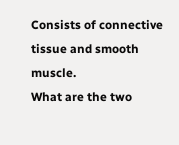Consists of connective tissue and smooth muscle.
What are the two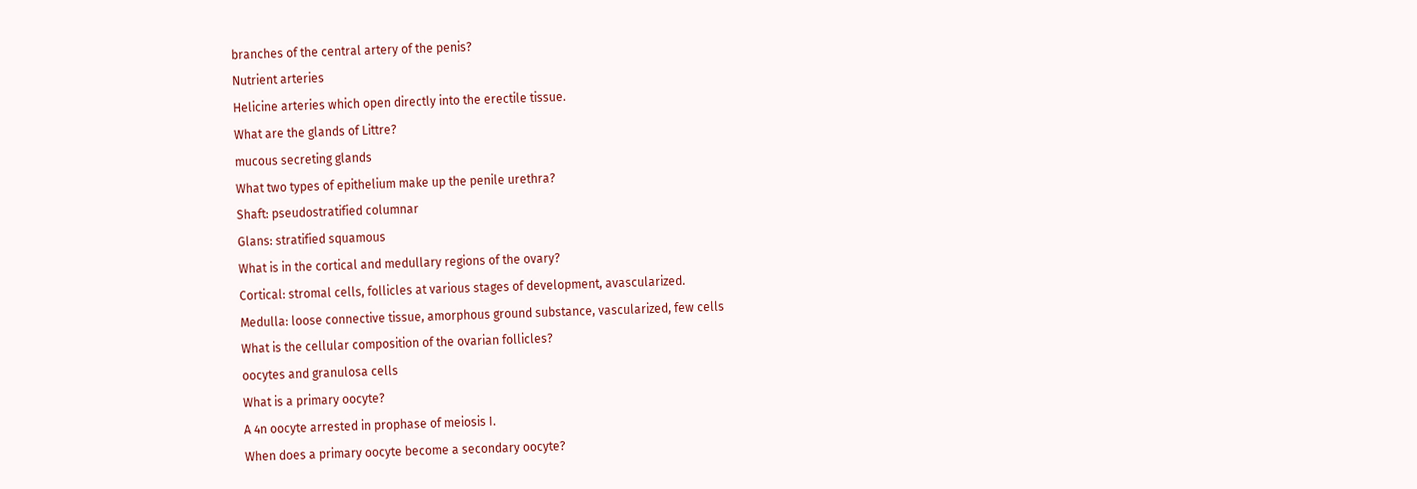branches of the central artery of the penis?
Nutrient arteries
Helicine arteries which open directly into the erectile tissue.
What are the glands of Littre?
mucous secreting glands
What two types of epithelium make up the penile urethra?
Shaft: pseudostratified columnar
Glans: stratified squamous
What is in the cortical and medullary regions of the ovary?
Cortical: stromal cells, follicles at various stages of development, avascularized.
Medulla: loose connective tissue, amorphous ground substance, vascularized, few cells
What is the cellular composition of the ovarian follicles?
oocytes and granulosa cells
What is a primary oocyte?
A 4n oocyte arrested in prophase of meiosis I.
When does a primary oocyte become a secondary oocyte?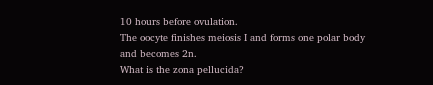10 hours before ovulation.
The oocyte finishes meiosis I and forms one polar body and becomes 2n.
What is the zona pellucida?